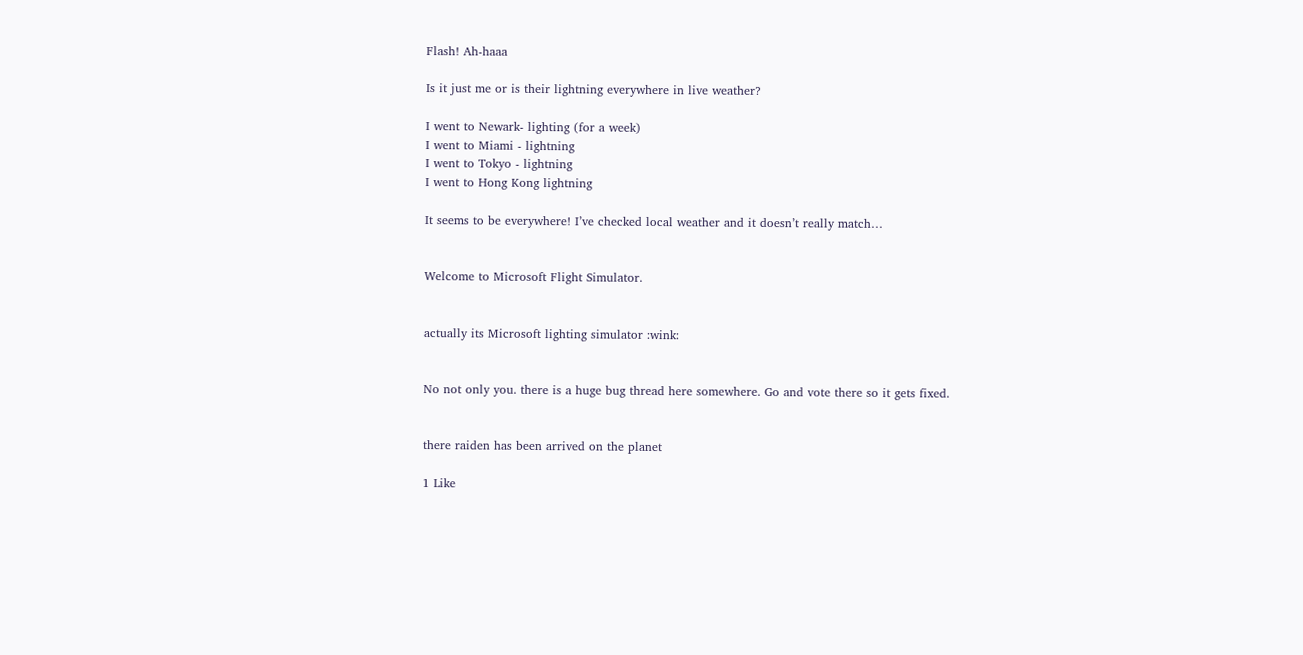Flash! Ah-haaa

Is it just me or is their lightning everywhere in live weather?

I went to Newark- lighting (for a week)
I went to Miami - lightning
I went to Tokyo - lightning
I went to Hong Kong lightning

It seems to be everywhere! I’ve checked local weather and it doesn’t really match…


Welcome to Microsoft Flight Simulator.


actually its Microsoft lighting simulator :wink:


No not only you. there is a huge bug thread here somewhere. Go and vote there so it gets fixed.


there raiden has been arrived on the planet

1 Like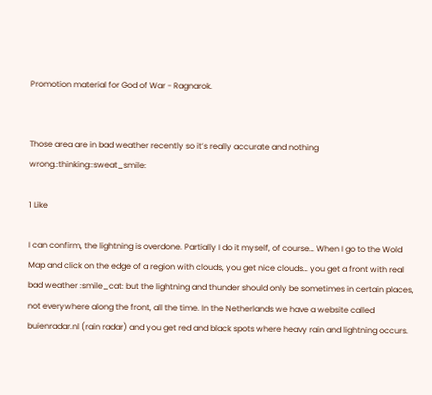Promotion material for God of War - Ragnarok.


Those area are in bad weather recently so it’s really accurate and nothing wrong.:thinking::sweat_smile:

1 Like

I can confirm, the lightning is overdone. Partially I do it myself, of course… When I go to the Wold Map and click on the edge of a region with clouds, you get nice clouds… you get a front with real bad weather :smile_cat: but the lightning and thunder should only be sometimes in certain places, not everywhere along the front, all the time. In the Netherlands we have a website called buienradar.nl (rain radar) and you get red and black spots where heavy rain and lightning occurs.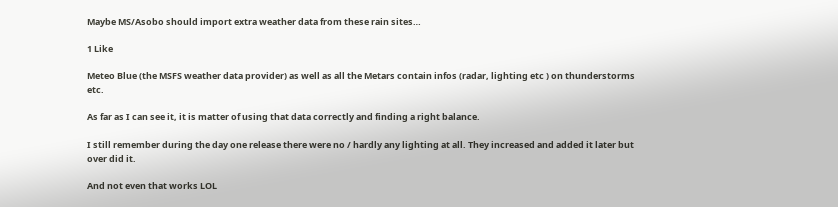Maybe MS/Asobo should import extra weather data from these rain sites…

1 Like

Meteo Blue (the MSFS weather data provider) as well as all the Metars contain infos (radar, lighting etc ) on thunderstorms etc.

As far as I can see it, it is matter of using that data correctly and finding a right balance.

I still remember during the day one release there were no / hardly any lighting at all. They increased and added it later but over did it.

And not even that works LOL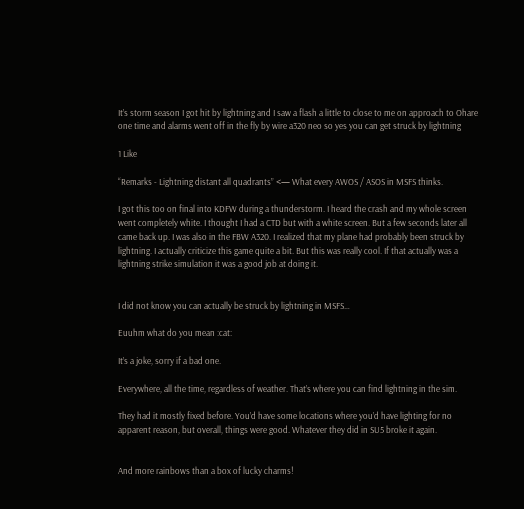It’s storm season I got hit by lightning and I saw a flash a little to close to me on approach to Ohare one time and alarms went off in the fly by wire a320 neo so yes you can get struck by lightning

1 Like

“Remarks - Lightning distant all quadrants” <— What every AWOS / ASOS in MSFS thinks.

I got this too on final into KDFW during a thunderstorm. I heard the crash and my whole screen went completely white. I thought I had a CTD but with a white screen. But a few seconds later all came back up. I was also in the FBW A320. I realized that my plane had probably been struck by lightning. I actually criticize this game quite a bit. But this was really cool. If that actually was a lightning strike simulation it was a good job at doing it.


I did not know you can actually be struck by lightning in MSFS…

Euuhm what do you mean :cat:

It’s a joke, sorry if a bad one.

Everywhere, all the time, regardless of weather. That’s where you can find lightning in the sim.

They had it mostly fixed before. You’d have some locations where you’d have lighting for no apparent reason, but overall, things were good. Whatever they did in SU5 broke it again.


And more rainbows than a box of lucky charms!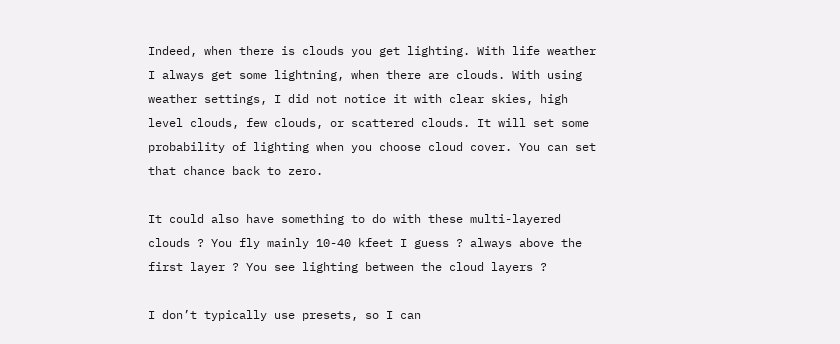Indeed, when there is clouds you get lighting. With life weather I always get some lightning, when there are clouds. With using weather settings, I did not notice it with clear skies, high level clouds, few clouds, or scattered clouds. It will set some probability of lighting when you choose cloud cover. You can set that chance back to zero.

It could also have something to do with these multi-layered clouds ? You fly mainly 10-40 kfeet I guess ? always above the first layer ? You see lighting between the cloud layers ?

I don’t typically use presets, so I can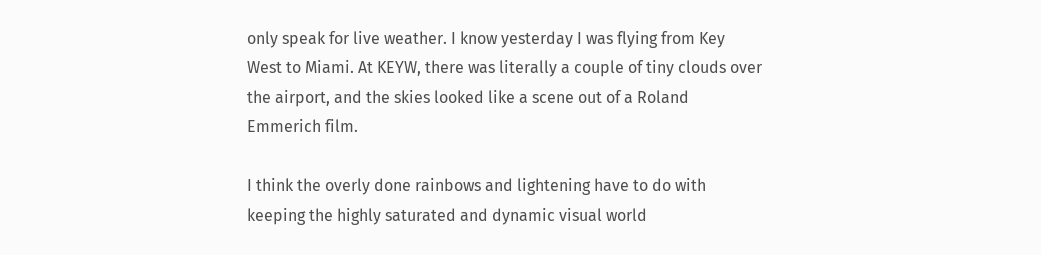only speak for live weather. I know yesterday I was flying from Key West to Miami. At KEYW, there was literally a couple of tiny clouds over the airport, and the skies looked like a scene out of a Roland Emmerich film.

I think the overly done rainbows and lightening have to do with keeping the highly saturated and dynamic visual world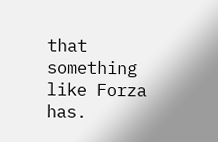that something like Forza has.